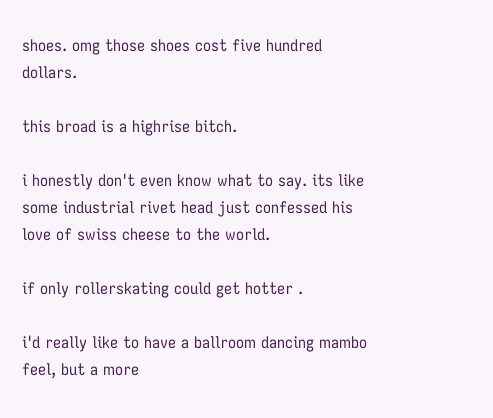shoes. omg those shoes cost five hundred dollars.

this broad is a highrise bitch.

i honestly don't even know what to say. its like some industrial rivet head just confessed his love of swiss cheese to the world.

if only rollerskating could get hotter .

i'd really like to have a ballroom dancing mambo feel, but a more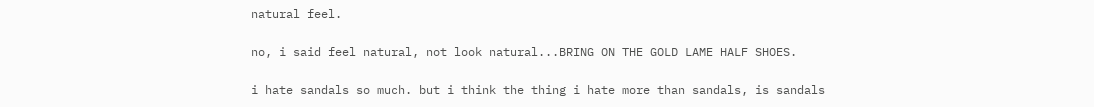natural feel.

no, i said feel natural, not look natural...BRING ON THE GOLD LAME HALF SHOES.

i hate sandals so much. but i think the thing i hate more than sandals, is sandals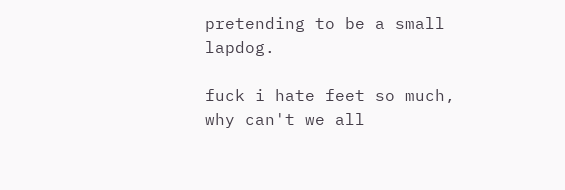pretending to be a small lapdog.

fuck i hate feet so much,
why can't we all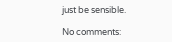just be sensible.

No comments: